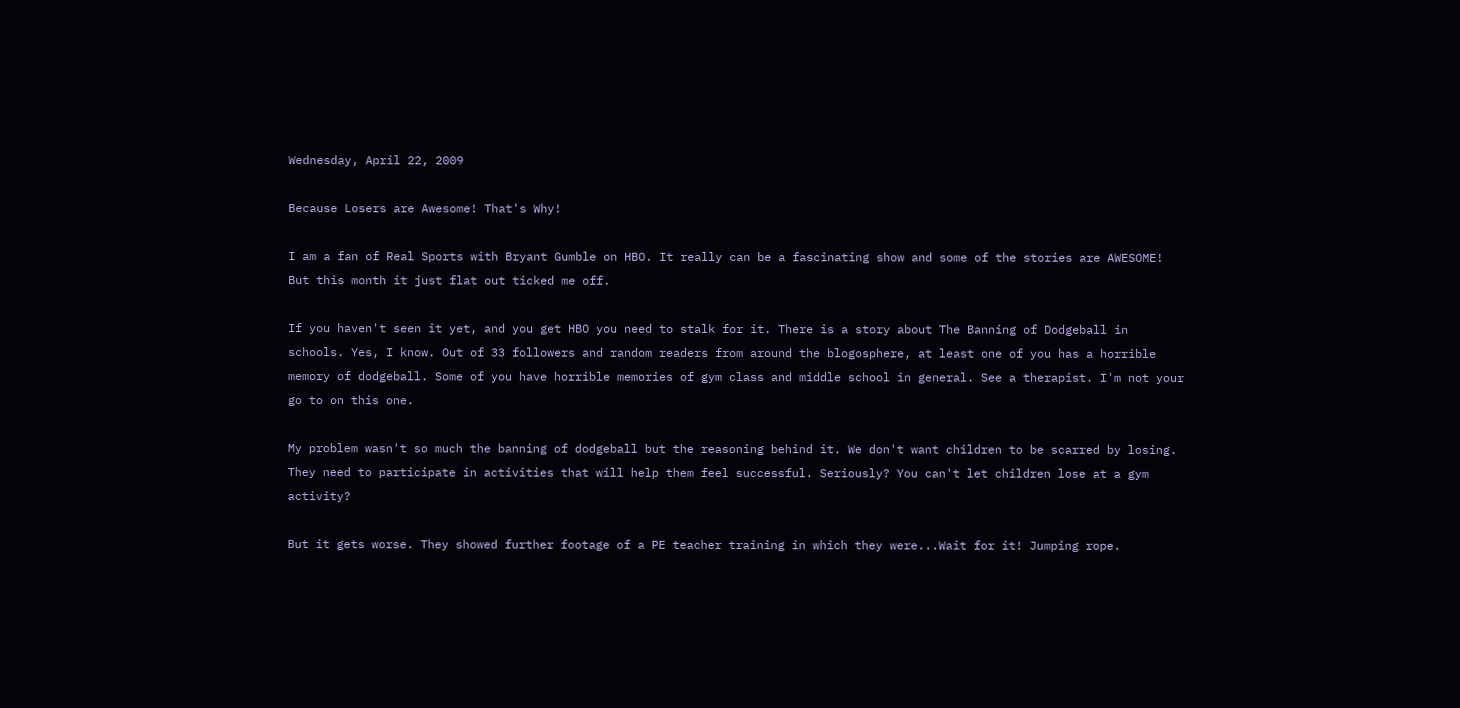Wednesday, April 22, 2009

Because Losers are Awesome! That's Why!

I am a fan of Real Sports with Bryant Gumble on HBO. It really can be a fascinating show and some of the stories are AWESOME! But this month it just flat out ticked me off.

If you haven't seen it yet, and you get HBO you need to stalk for it. There is a story about The Banning of Dodgeball in schools. Yes, I know. Out of 33 followers and random readers from around the blogosphere, at least one of you has a horrible memory of dodgeball. Some of you have horrible memories of gym class and middle school in general. See a therapist. I'm not your go to on this one.

My problem wasn't so much the banning of dodgeball but the reasoning behind it. We don't want children to be scarred by losing. They need to participate in activities that will help them feel successful. Seriously? You can't let children lose at a gym activity?

But it gets worse. They showed further footage of a PE teacher training in which they were...Wait for it! Jumping rope.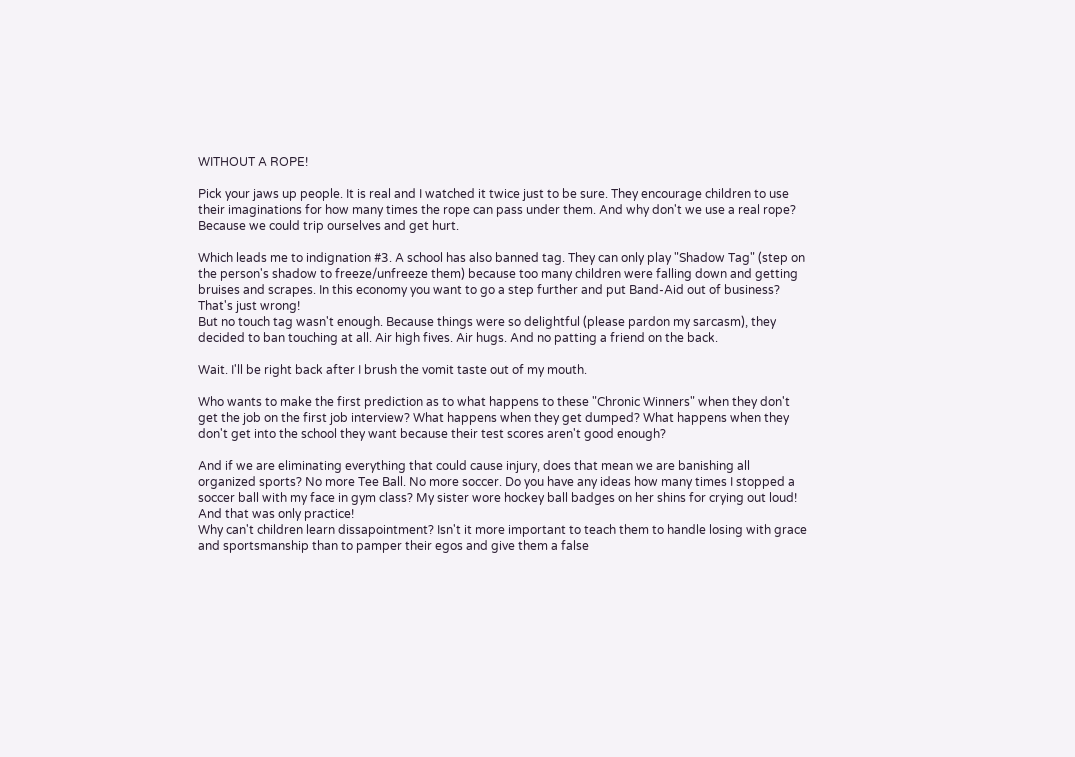WITHOUT A ROPE!

Pick your jaws up people. It is real and I watched it twice just to be sure. They encourage children to use their imaginations for how many times the rope can pass under them. And why don't we use a real rope? Because we could trip ourselves and get hurt.

Which leads me to indignation #3. A school has also banned tag. They can only play "Shadow Tag" (step on the person's shadow to freeze/unfreeze them) because too many children were falling down and getting bruises and scrapes. In this economy you want to go a step further and put Band-Aid out of business? That's just wrong!
But no touch tag wasn't enough. Because things were so delightful (please pardon my sarcasm), they decided to ban touching at all. Air high fives. Air hugs. And no patting a friend on the back.

Wait. I'll be right back after I brush the vomit taste out of my mouth.

Who wants to make the first prediction as to what happens to these "Chronic Winners" when they don't get the job on the first job interview? What happens when they get dumped? What happens when they don't get into the school they want because their test scores aren't good enough?

And if we are eliminating everything that could cause injury, does that mean we are banishing all organized sports? No more Tee Ball. No more soccer. Do you have any ideas how many times I stopped a soccer ball with my face in gym class? My sister wore hockey ball badges on her shins for crying out loud! And that was only practice!
Why can't children learn dissapointment? Isn't it more important to teach them to handle losing with grace and sportsmanship than to pamper their egos and give them a false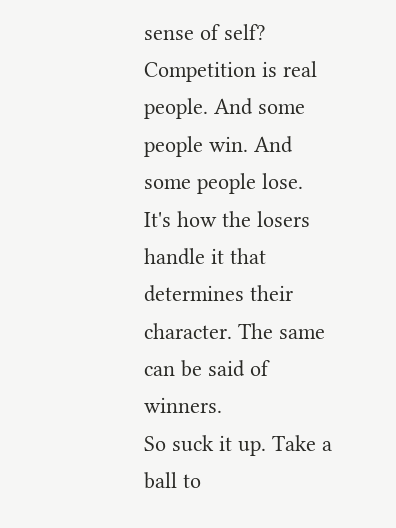sense of self? Competition is real people. And some people win. And some people lose. It's how the losers handle it that determines their character. The same can be said of winners.
So suck it up. Take a ball to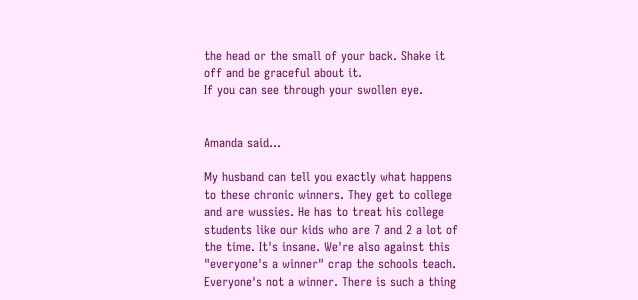the head or the small of your back. Shake it off and be graceful about it.
If you can see through your swollen eye.


Amanda said...

My husband can tell you exactly what happens to these chronic winners. They get to college and are wussies. He has to treat his college students like our kids who are 7 and 2 a lot of the time. It's insane. We're also against this "everyone's a winner" crap the schools teach. Everyone's not a winner. There is such a thing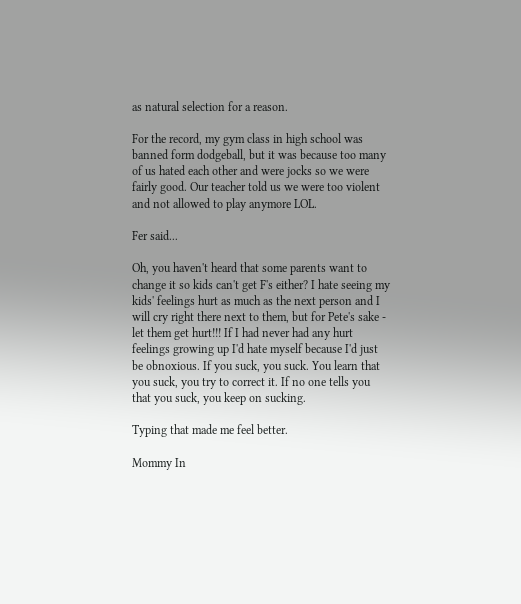as natural selection for a reason.

For the record, my gym class in high school was banned form dodgeball, but it was because too many of us hated each other and were jocks so we were fairly good. Our teacher told us we were too violent and not allowed to play anymore LOL.

Fer said...

Oh, you haven't heard that some parents want to change it so kids can't get F's either? I hate seeing my kids' feelings hurt as much as the next person and I will cry right there next to them, but for Pete's sake - let them get hurt!!! If I had never had any hurt feelings growing up I'd hate myself because I'd just be obnoxious. If you suck, you suck. You learn that you suck, you try to correct it. If no one tells you that you suck, you keep on sucking.

Typing that made me feel better.

Mommy In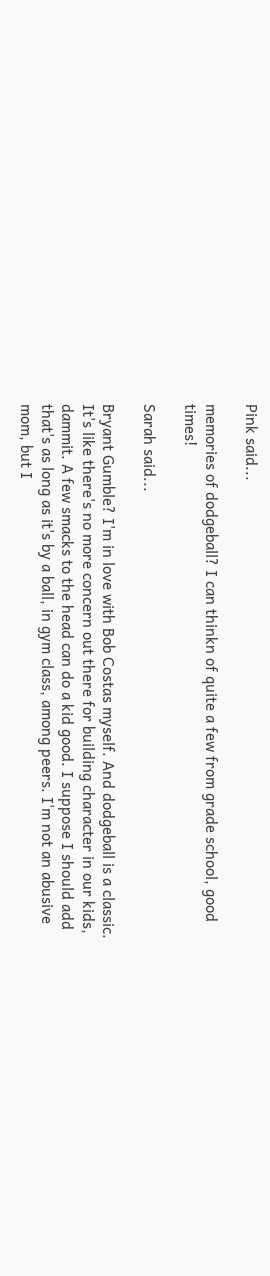Pink said...

memories of dodgeball? I can thinkn of quite a few from grade school, good times!

Sarah said...

Bryant Gumble? I'm in love with Bob Costas myself. And dodgeball is a classic. It's like there's no more concern out there for building character in our kids, dammit. A few smacks to the head can do a kid good. I suppose I should add that's as long as it's by a ball, in gym class, among peers. I'm not an abusive mom, but I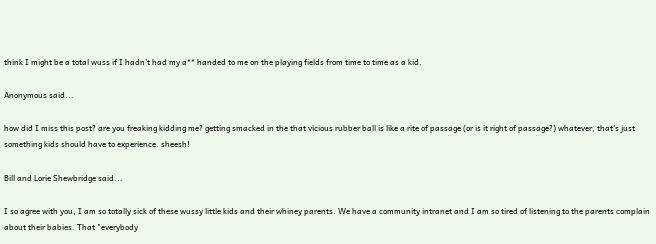think I might be a total wuss if I hadn't had my a** handed to me on the playing fields from time to time as a kid.

Anonymous said...

how did I miss this post? are you freaking kidding me? getting smacked in the that vicious rubber ball is like a rite of passage (or is it right of passage?) whatever, that's just something kids should have to experience. sheesh!

Bill and Lorie Shewbridge said...

I so agree with you, I am so totally sick of these wussy little kids and their whiney parents. We have a community intranet and I am so tired of listening to the parents complain about their babies. That "everybody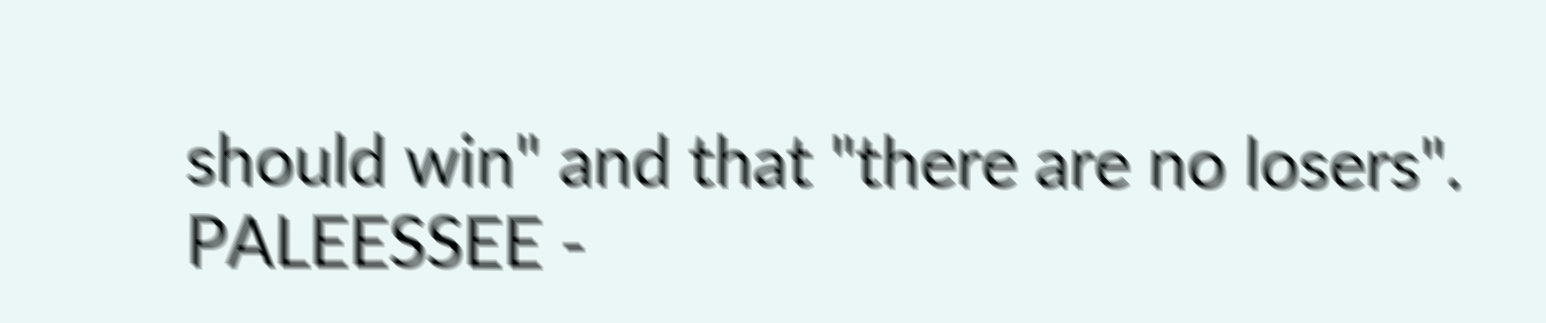should win" and that "there are no losers". PALEESSEE -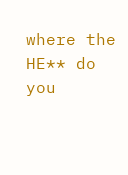where the HE** do you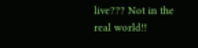live??? Not in the real world!!